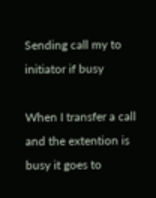Sending call my to initiator if busy

When I transfer a call and the extention is busy it goes to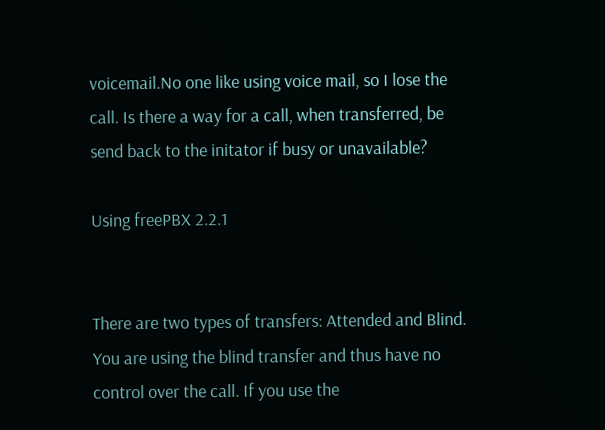voicemail.No one like using voice mail, so I lose the call. Is there a way for a call, when transferred, be send back to the initator if busy or unavailable?

Using freePBX 2.2.1


There are two types of transfers: Attended and Blind. You are using the blind transfer and thus have no control over the call. If you use the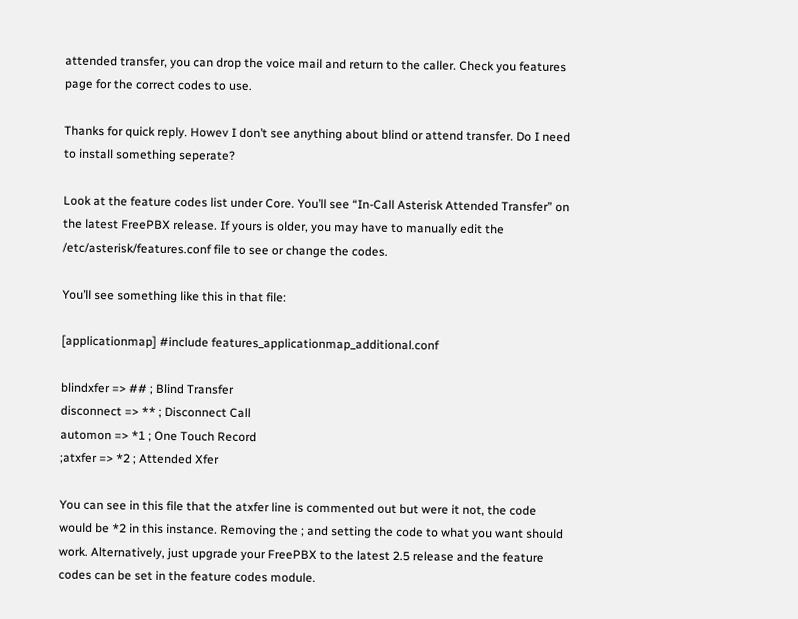attended transfer, you can drop the voice mail and return to the caller. Check you features page for the correct codes to use.

Thanks for quick reply. Howev I don’t see anything about blind or attend transfer. Do I need to install something seperate?

Look at the feature codes list under Core. You’ll see “In-Call Asterisk Attended Transfer” on the latest FreePBX release. If yours is older, you may have to manually edit the /etc/asterisk/features.conf file to see or change the codes.

You’ll see something like this in that file:

[applicationmap] #include features_applicationmap_additional.conf

blindxfer => ## ; Blind Transfer
disconnect => ** ; Disconnect Call
automon => *1 ; One Touch Record
;atxfer => *2 ; Attended Xfer

You can see in this file that the atxfer line is commented out but were it not, the code would be *2 in this instance. Removing the ; and setting the code to what you want should work. Alternatively, just upgrade your FreePBX to the latest 2.5 release and the feature codes can be set in the feature codes module.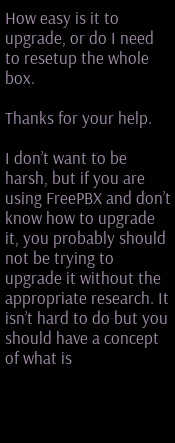How easy is it to upgrade, or do I need to resetup the whole box.

Thanks for your help.

I don’t want to be harsh, but if you are using FreePBX and don’t know how to upgrade it, you probably should not be trying to upgrade it without the appropriate research. It isn’t hard to do but you should have a concept of what is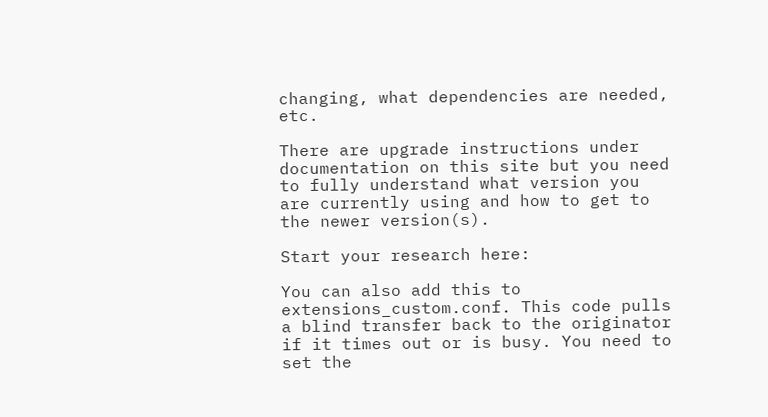changing, what dependencies are needed, etc.

There are upgrade instructions under documentation on this site but you need to fully understand what version you are currently using and how to get to the newer version(s).

Start your research here:

You can also add this to extensions_custom.conf. This code pulls a blind transfer back to the originator if it times out or is busy. You need to set the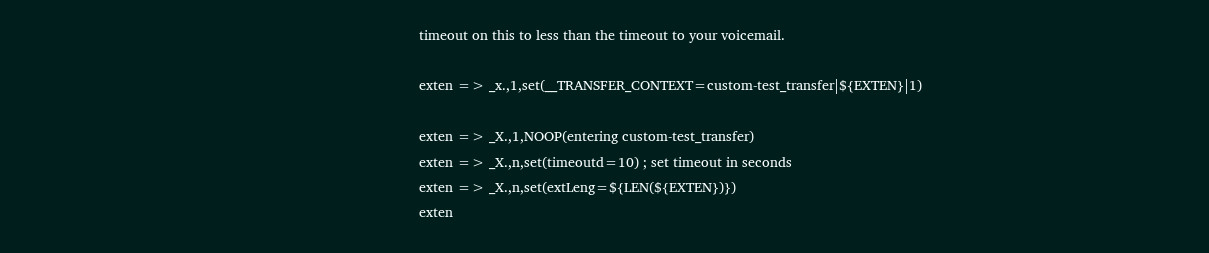timeout on this to less than the timeout to your voicemail.

exten => _x.,1,set(__TRANSFER_CONTEXT=custom-test_transfer|${EXTEN}|1)

exten => _X.,1,NOOP(entering custom-test_transfer)
exten => _X.,n,set(timeoutd=10) ; set timeout in seconds
exten => _X.,n,set(extLeng=${LEN(${EXTEN})})
exten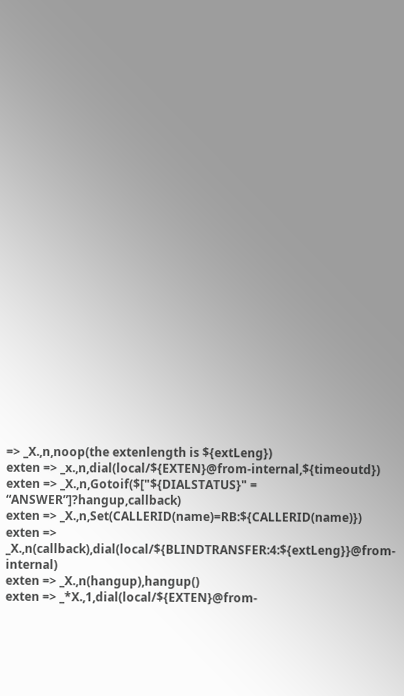=> _X.,n,noop(the extenlength is ${extLeng})
exten => _x.,n,dial(local/${EXTEN}@from-internal,${timeoutd})
exten => _X.,n,Gotoif($["${DIALSTATUS}" = “ANSWER”]?hangup,callback)
exten => _X.,n,Set(CALLERID(name)=RB:${CALLERID(name)})
exten => _X.,n(callback),dial(local/${BLINDTRANSFER:4:${extLeng}}@from-internal)
exten => _X.,n(hangup),hangup()
exten => _*X.,1,dial(local/${EXTEN}@from-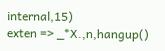internal,15)
exten => _*X.,n,hangup()